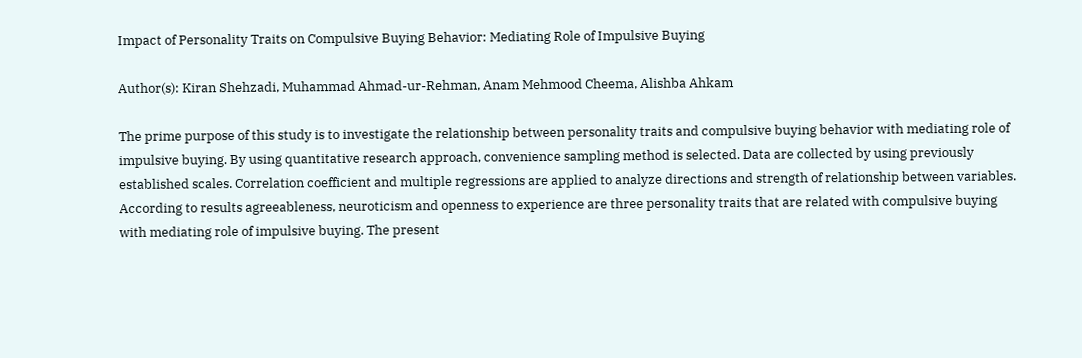Impact of Personality Traits on Compulsive Buying Behavior: Mediating Role of Impulsive Buying

Author(s): Kiran Shehzadi, Muhammad Ahmad-ur-Rehman, Anam Mehmood Cheema, Alishba Ahkam

The prime purpose of this study is to investigate the relationship between personality traits and compulsive buying behavior with mediating role of impulsive buying. By using quantitative research approach, convenience sampling method is selected. Data are collected by using previously established scales. Correlation coefficient and multiple regressions are applied to analyze directions and strength of relationship between variables. According to results agreeableness, neuroticism and openness to experience are three personality traits that are related with compulsive buying with mediating role of impulsive buying. The present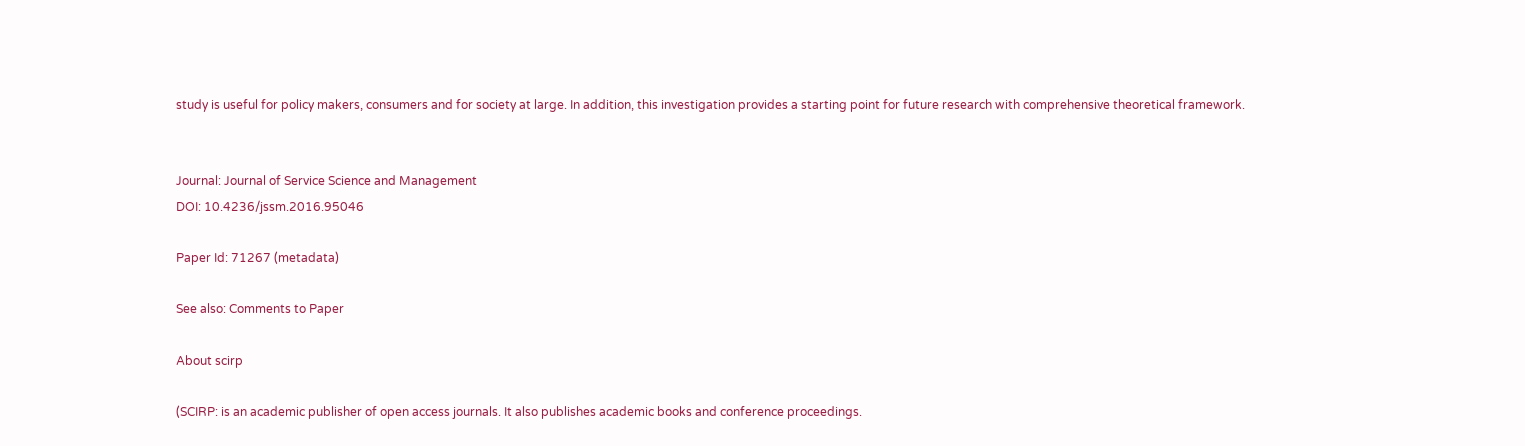study is useful for policy makers, consumers and for society at large. In addition, this investigation provides a starting point for future research with comprehensive theoretical framework.


Journal: Journal of Service Science and Management
DOI: 10.4236/jssm.2016.95046

Paper Id: 71267 (metadata)

See also: Comments to Paper

About scirp

(SCIRP: is an academic publisher of open access journals. It also publishes academic books and conference proceedings.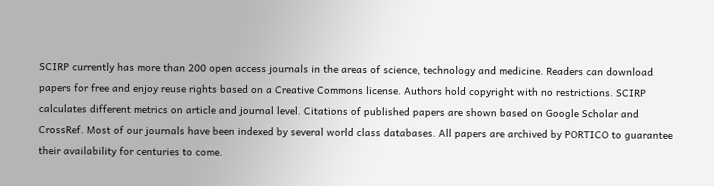SCIRP currently has more than 200 open access journals in the areas of science, technology and medicine. Readers can download papers for free and enjoy reuse rights based on a Creative Commons license. Authors hold copyright with no restrictions. SCIRP calculates different metrics on article and journal level. Citations of published papers are shown based on Google Scholar and CrossRef. Most of our journals have been indexed by several world class databases. All papers are archived by PORTICO to guarantee their availability for centuries to come.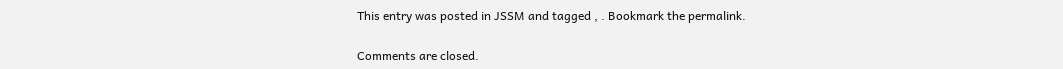This entry was posted in JSSM and tagged , . Bookmark the permalink.

Comments are closed.